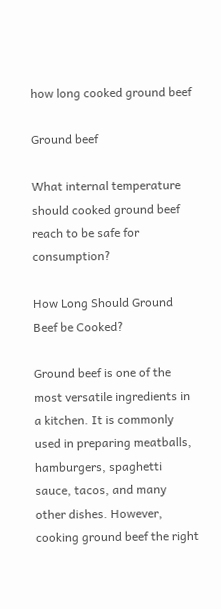how long cooked ground beef

Ground beef

What internal temperature should cooked ground beef reach to be safe for consumption?

How Long Should Ground Beef be Cooked?

Ground beef is one of the most versatile ingredients in a kitchen. It is commonly used in preparing meatballs, hamburgers, spaghetti sauce, tacos, and many other dishes. However, cooking ground beef the right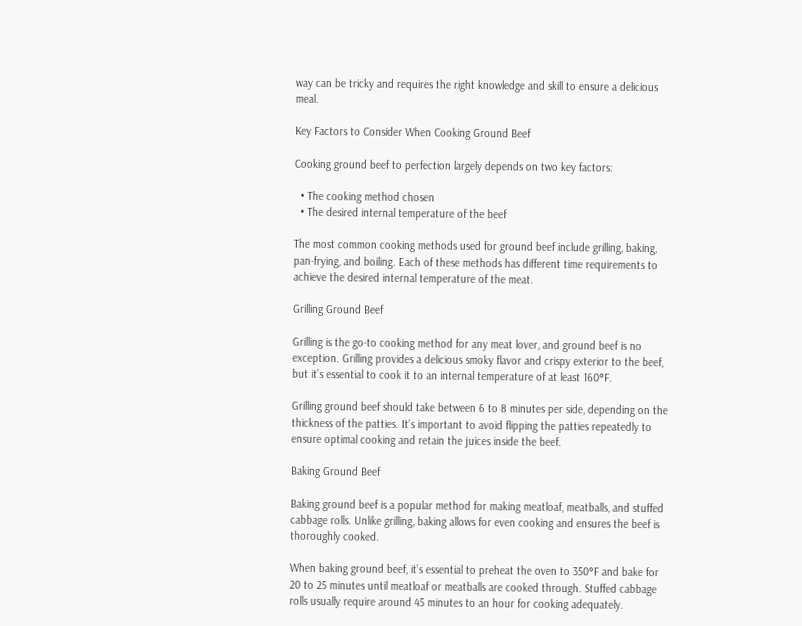way can be tricky and requires the right knowledge and skill to ensure a delicious meal.

Key Factors to Consider When Cooking Ground Beef

Cooking ground beef to perfection largely depends on two key factors:

  • The cooking method chosen
  • The desired internal temperature of the beef

The most common cooking methods used for ground beef include grilling, baking, pan-frying, and boiling. Each of these methods has different time requirements to achieve the desired internal temperature of the meat.

Grilling Ground Beef

Grilling is the go-to cooking method for any meat lover, and ground beef is no exception. Grilling provides a delicious smoky flavor and crispy exterior to the beef, but it’s essential to cook it to an internal temperature of at least 160°F.

Grilling ground beef should take between 6 to 8 minutes per side, depending on the thickness of the patties. It’s important to avoid flipping the patties repeatedly to ensure optimal cooking and retain the juices inside the beef.

Baking Ground Beef

Baking ground beef is a popular method for making meatloaf, meatballs, and stuffed cabbage rolls. Unlike grilling, baking allows for even cooking and ensures the beef is thoroughly cooked.

When baking ground beef, it’s essential to preheat the oven to 350°F and bake for 20 to 25 minutes until meatloaf or meatballs are cooked through. Stuffed cabbage rolls usually require around 45 minutes to an hour for cooking adequately.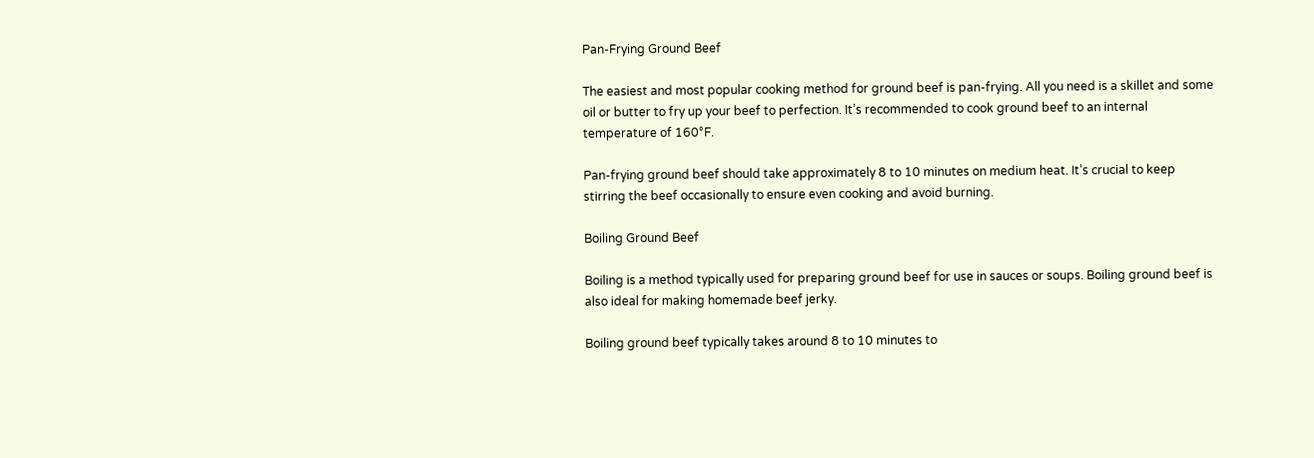Pan-Frying Ground Beef

The easiest and most popular cooking method for ground beef is pan-frying. All you need is a skillet and some oil or butter to fry up your beef to perfection. It’s recommended to cook ground beef to an internal temperature of 160°F.

Pan-frying ground beef should take approximately 8 to 10 minutes on medium heat. It’s crucial to keep stirring the beef occasionally to ensure even cooking and avoid burning.

Boiling Ground Beef

Boiling is a method typically used for preparing ground beef for use in sauces or soups. Boiling ground beef is also ideal for making homemade beef jerky.

Boiling ground beef typically takes around 8 to 10 minutes to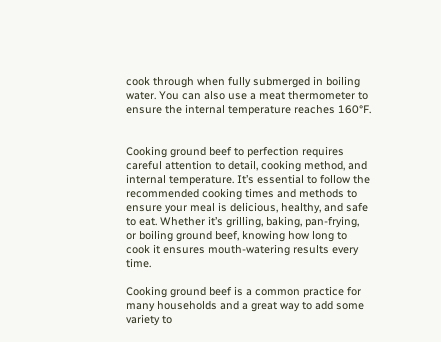cook through when fully submerged in boiling water. You can also use a meat thermometer to ensure the internal temperature reaches 160°F.


Cooking ground beef to perfection requires careful attention to detail, cooking method, and internal temperature. It’s essential to follow the recommended cooking times and methods to ensure your meal is delicious, healthy, and safe to eat. Whether it’s grilling, baking, pan-frying, or boiling ground beef, knowing how long to cook it ensures mouth-watering results every time.

Cooking ground beef is a common practice for many households and a great way to add some variety to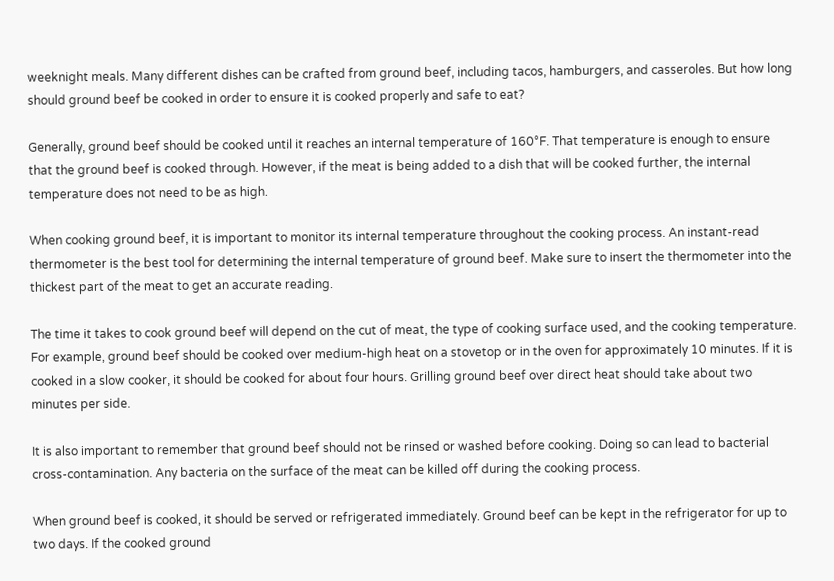weeknight meals. Many different dishes can be crafted from ground beef, including tacos, hamburgers, and casseroles. But how long should ground beef be cooked in order to ensure it is cooked properly and safe to eat?

Generally, ground beef should be cooked until it reaches an internal temperature of 160°F. That temperature is enough to ensure that the ground beef is cooked through. However, if the meat is being added to a dish that will be cooked further, the internal temperature does not need to be as high.

When cooking ground beef, it is important to monitor its internal temperature throughout the cooking process. An instant-read thermometer is the best tool for determining the internal temperature of ground beef. Make sure to insert the thermometer into the thickest part of the meat to get an accurate reading.

The time it takes to cook ground beef will depend on the cut of meat, the type of cooking surface used, and the cooking temperature. For example, ground beef should be cooked over medium-high heat on a stovetop or in the oven for approximately 10 minutes. If it is cooked in a slow cooker, it should be cooked for about four hours. Grilling ground beef over direct heat should take about two minutes per side.

It is also important to remember that ground beef should not be rinsed or washed before cooking. Doing so can lead to bacterial cross-contamination. Any bacteria on the surface of the meat can be killed off during the cooking process.

When ground beef is cooked, it should be served or refrigerated immediately. Ground beef can be kept in the refrigerator for up to two days. If the cooked ground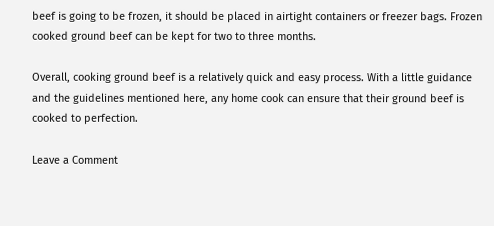beef is going to be frozen, it should be placed in airtight containers or freezer bags. Frozen cooked ground beef can be kept for two to three months.

Overall, cooking ground beef is a relatively quick and easy process. With a little guidance and the guidelines mentioned here, any home cook can ensure that their ground beef is cooked to perfection.

Leave a Comment